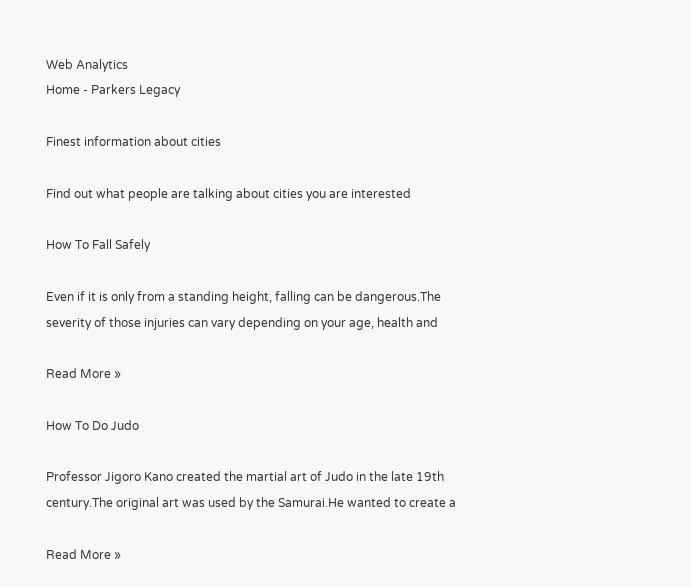Web Analytics
Home - Parkers Legacy

Finest information about cities

Find out what people are talking about cities you are interested

How To Fall Safely

Even if it is only from a standing height, falling can be dangerous.The severity of those injuries can vary depending on your age, health and

Read More »

How To Do Judo

Professor Jigoro Kano created the martial art of Judo in the late 19th century.The original art was used by the Samurai.He wanted to create a

Read More »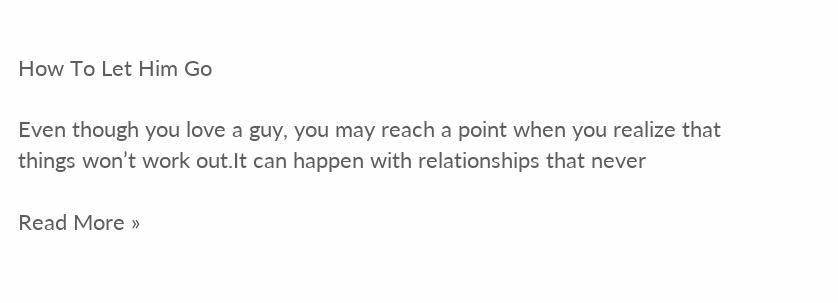How To Let Him Go

Even though you love a guy, you may reach a point when you realize that things won’t work out.It can happen with relationships that never

Read More »